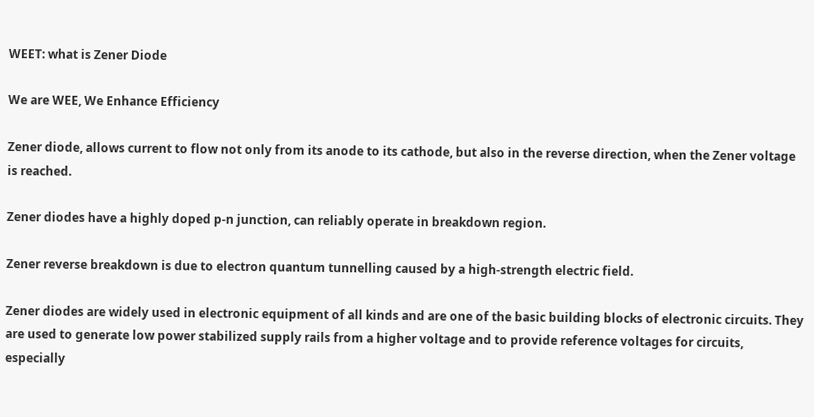WEET: what is Zener Diode

We are WEE, We Enhance Efficiency

Zener diode, allows current to flow not only from its anode to its cathode, but also in the reverse direction, when the Zener voltage is reached.

Zener diodes have a highly doped p-n junction, can reliably operate in breakdown region.

Zener reverse breakdown is due to electron quantum tunnelling caused by a high-strength electric field.

Zener diodes are widely used in electronic equipment of all kinds and are one of the basic building blocks of electronic circuits. They are used to generate low power stabilized supply rails from a higher voltage and to provide reference voltages for circuits, especially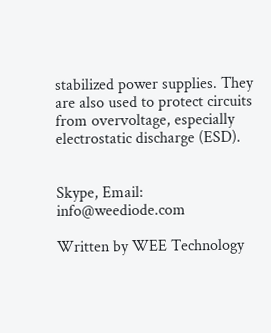stabilized power supplies. They are also used to protect circuits from overvoltage, especially electrostatic discharge (ESD).


Skype, Email: info@weediode.com

Written by WEE Technology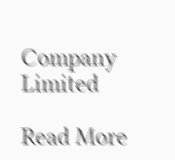Company Limited

Read More